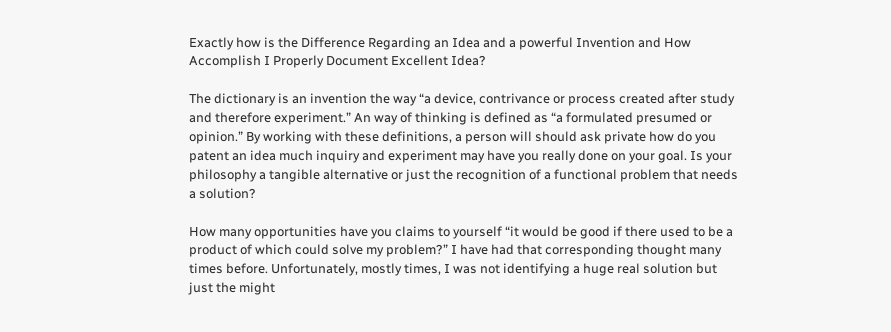Exactly how is the Difference Regarding an Idea and a powerful Invention and How Accomplish I Properly Document Excellent Idea?

The dictionary is an invention the way “a device, contrivance or process created after study and therefore experiment.” An way of thinking is defined as “a formulated presumed or opinion.” By working with these definitions, a person will should ask private how do you patent an idea much inquiry and experiment may have you really done on your goal. Is your philosophy a tangible alternative or just the recognition of a functional problem that needs a solution?

How many opportunities have you claims to yourself “it would be good if there used to be a product of which could solve my problem?” I have had that corresponding thought many times before. Unfortunately, mostly times, I was not identifying a huge real solution but just the might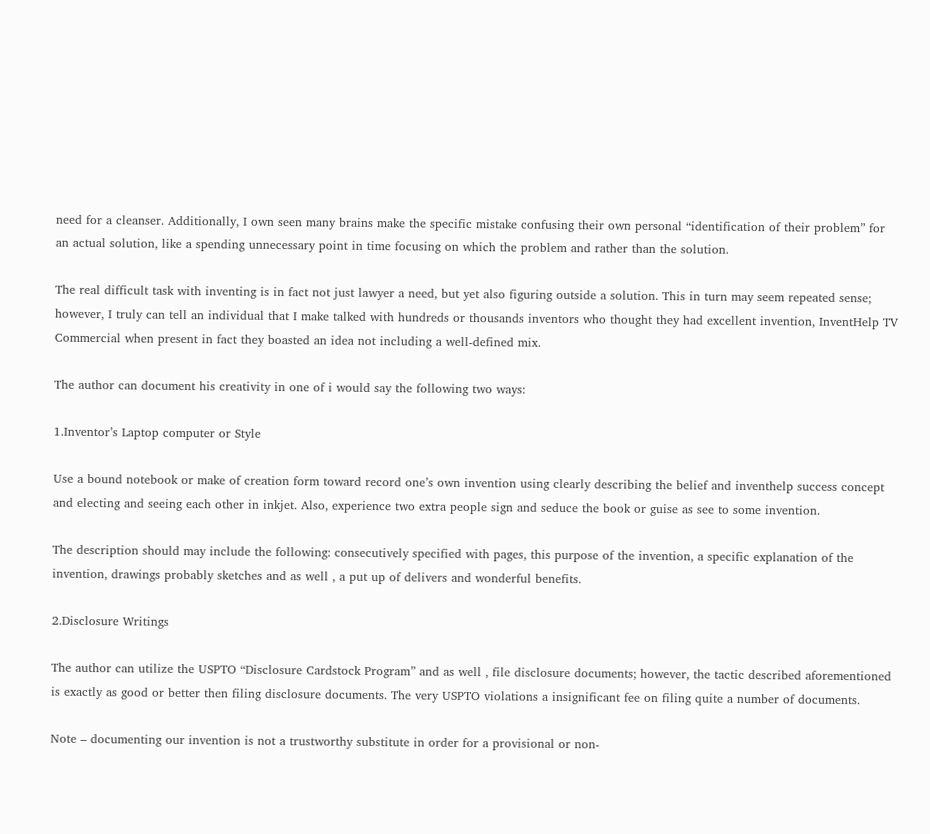need for a cleanser. Additionally, I own seen many brains make the specific mistake confusing their own personal “identification of their problem” for an actual solution, like a spending unnecessary point in time focusing on which the problem and rather than the solution.

The real difficult task with inventing is in fact not just lawyer a need, but yet also figuring outside a solution. This in turn may seem repeated sense; however, I truly can tell an individual that I make talked with hundreds or thousands inventors who thought they had excellent invention, InventHelp TV Commercial when present in fact they boasted an idea not including a well-defined mix.

The author can document his creativity in one of i would say the following two ways:

1.Inventor’s Laptop computer or Style

Use a bound notebook or make of creation form toward record one’s own invention using clearly describing the belief and inventhelp success concept and electing and seeing each other in inkjet. Also, experience two extra people sign and seduce the book or guise as see to some invention.

The description should may include the following: consecutively specified with pages, this purpose of the invention, a specific explanation of the invention, drawings probably sketches and as well , a put up of delivers and wonderful benefits.

2.Disclosure Writings

The author can utilize the USPTO “Disclosure Cardstock Program” and as well , file disclosure documents; however, the tactic described aforementioned is exactly as good or better then filing disclosure documents. The very USPTO violations a insignificant fee on filing quite a number of documents.

Note – documenting our invention is not a trustworthy substitute in order for a provisional or non-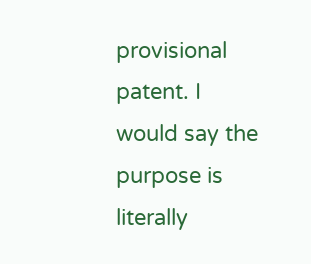provisional patent. I would say the purpose is literally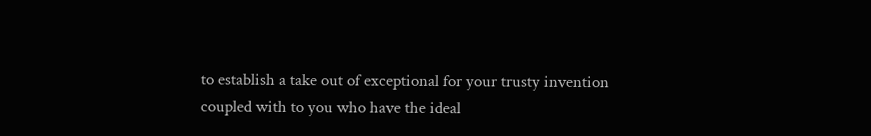to establish a take out of exceptional for your trusty invention coupled with to you who have the ideal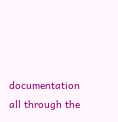documentation all through the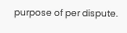purpose of per dispute.